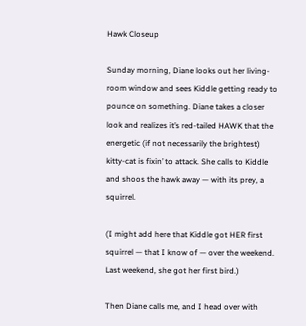Hawk Closeup

Sunday morning, Diane looks out her living-room window and sees Kiddle getting ready to pounce on something. Diane takes a closer look and realizes it’s red-tailed HAWK that the energetic (if not necessarily the brightest) kitty-cat is fixin’ to attack. She calls to Kiddle and shoos the hawk away — with its prey, a squirrel.

(I might add here that Kiddle got HER first squirrel — that I know of — over the weekend. Last weekend, she got her first bird.)

Then Diane calls me, and I head over with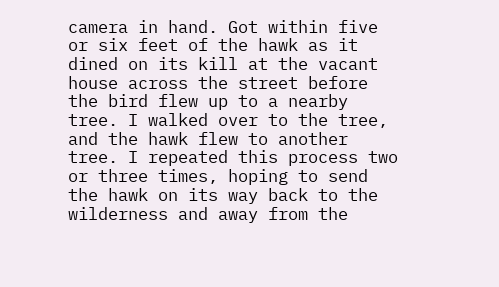camera in hand. Got within five or six feet of the hawk as it dined on its kill at the vacant house across the street before the bird flew up to a nearby tree. I walked over to the tree, and the hawk flew to another tree. I repeated this process two or three times, hoping to send the hawk on its way back to the wilderness and away from the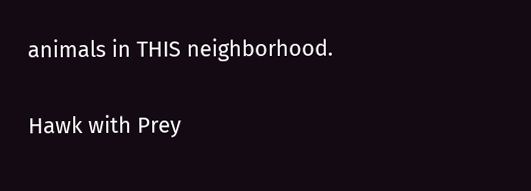animals in THIS neighborhood.

Hawk with Prey